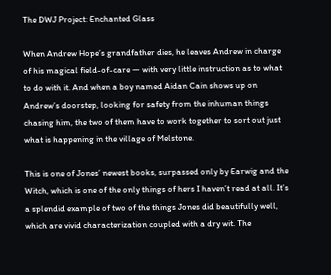The DWJ Project: Enchanted Glass

When Andrew Hope’s grandfather dies, he leaves Andrew in charge of his magical field-of-care — with very little instruction as to what to do with it. And when a boy named Aidan Cain shows up on Andrew’s doorstep, looking for safety from the inhuman things chasing him, the two of them have to work together to sort out just what is happening in the village of Melstone.

This is one of Jones’ newest books, surpassed only by Earwig and the Witch, which is one of the only things of hers I haven’t read at all. It’s a splendid example of two of the things Jones did beautifully well, which are vivid characterization coupled with a dry wit. The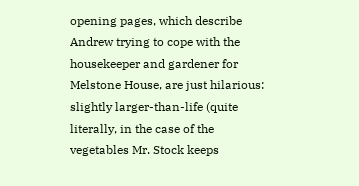opening pages, which describe Andrew trying to cope with the housekeeper and gardener for Melstone House, are just hilarious: slightly larger-than-life (quite literally, in the case of the vegetables Mr. Stock keeps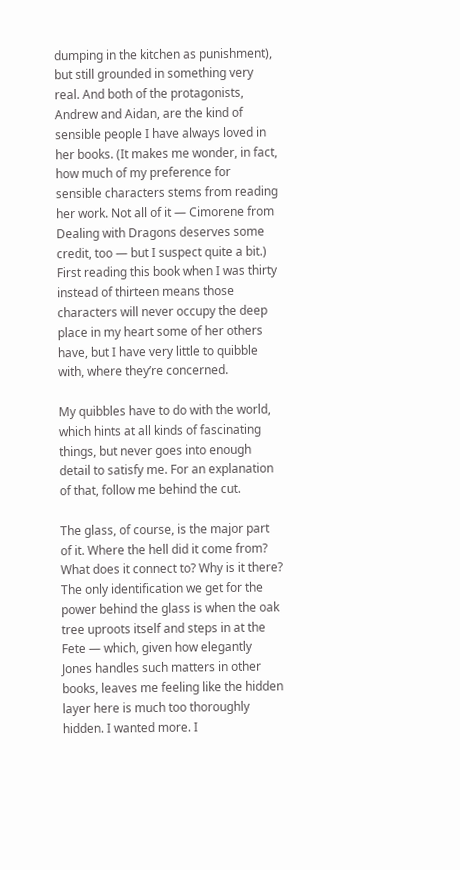dumping in the kitchen as punishment), but still grounded in something very real. And both of the protagonists, Andrew and Aidan, are the kind of sensible people I have always loved in her books. (It makes me wonder, in fact, how much of my preference for sensible characters stems from reading her work. Not all of it — Cimorene from Dealing with Dragons deserves some credit, too — but I suspect quite a bit.) First reading this book when I was thirty instead of thirteen means those characters will never occupy the deep place in my heart some of her others have, but I have very little to quibble with, where they’re concerned.

My quibbles have to do with the world, which hints at all kinds of fascinating things, but never goes into enough detail to satisfy me. For an explanation of that, follow me behind the cut.

The glass, of course, is the major part of it. Where the hell did it come from? What does it connect to? Why is it there? The only identification we get for the power behind the glass is when the oak tree uproots itself and steps in at the Fete — which, given how elegantly Jones handles such matters in other books, leaves me feeling like the hidden layer here is much too thoroughly hidden. I wanted more. I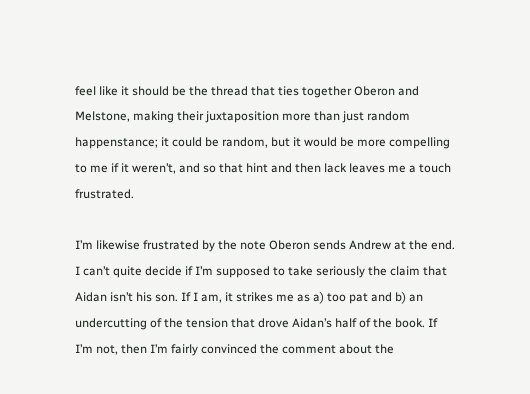feel like it should be the thread that ties together Oberon and Melstone, making their juxtaposition more than just random happenstance; it could be random, but it would be more compelling to me if it weren’t, and so that hint and then lack leaves me a touch frustrated.

I’m likewise frustrated by the note Oberon sends Andrew at the end. I can’t quite decide if I’m supposed to take seriously the claim that Aidan isn’t his son. If I am, it strikes me as a) too pat and b) an undercutting of the tension that drove Aidan’s half of the book. If I’m not, then I’m fairly convinced the comment about the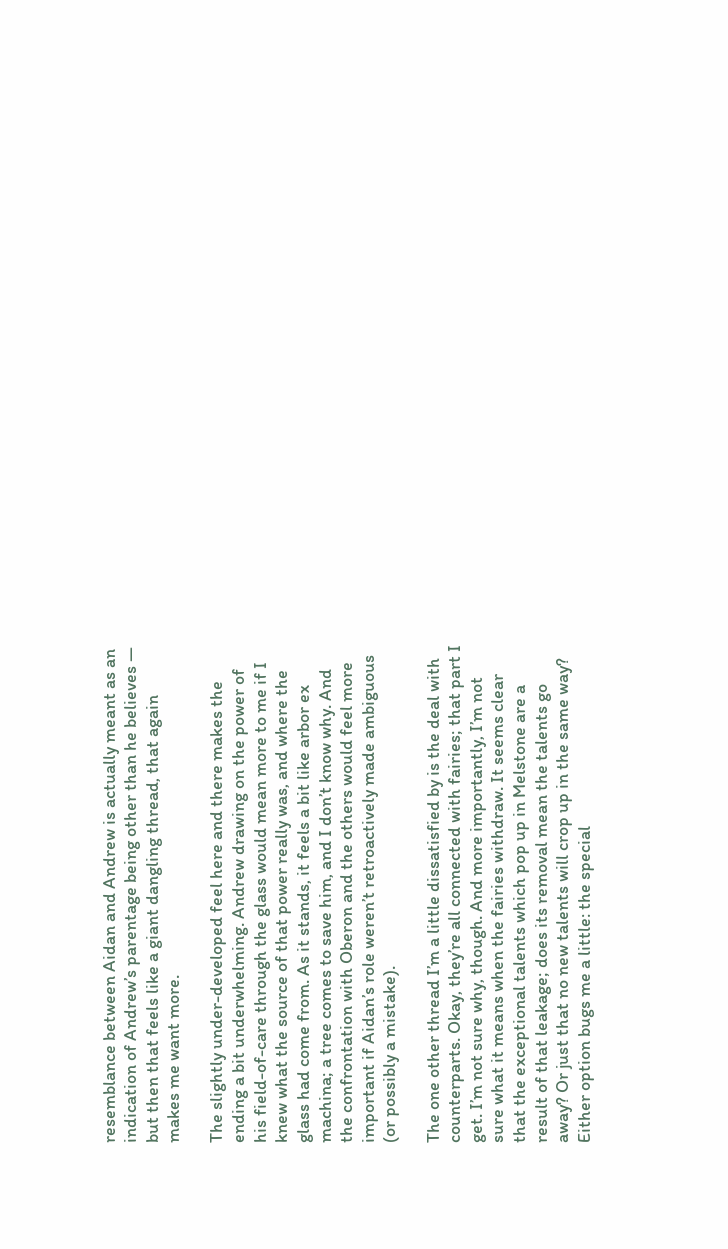resemblance between Aidan and Andrew is actually meant as an indication of Andrew’s parentage being other than he believes — but then that feels like a giant dangling thread, that again makes me want more.

The slightly under-developed feel here and there makes the ending a bit underwhelming. Andrew drawing on the power of his field-of-care through the glass would mean more to me if I knew what the source of that power really was, and where the glass had come from. As it stands, it feels a bit like arbor ex machina; a tree comes to save him, and I don’t know why. And the confrontation with Oberon and the others would feel more important if Aidan’s role weren’t retroactively made ambiguous (or possibly a mistake).

The one other thread I’m a little dissatisfied by is the deal with counterparts. Okay, they’re all connected with fairies; that part I get. I’m not sure why, though. And more importantly, I’m not sure what it means when the fairies withdraw. It seems clear that the exceptional talents which pop up in Melstone are a result of that leakage; does its removal mean the talents go away? Or just that no new talents will crop up in the same way? Either option bugs me a little: the special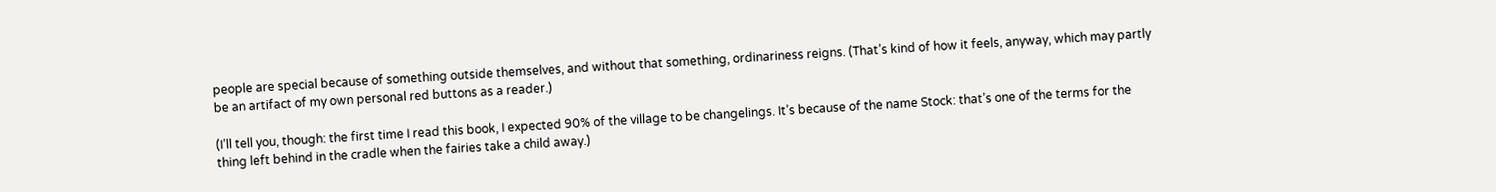people are special because of something outside themselves, and without that something, ordinariness reigns. (That’s kind of how it feels, anyway, which may partly be an artifact of my own personal red buttons as a reader.)

(I’ll tell you, though: the first time I read this book, I expected 90% of the village to be changelings. It’s because of the name Stock: that’s one of the terms for the thing left behind in the cradle when the fairies take a child away.)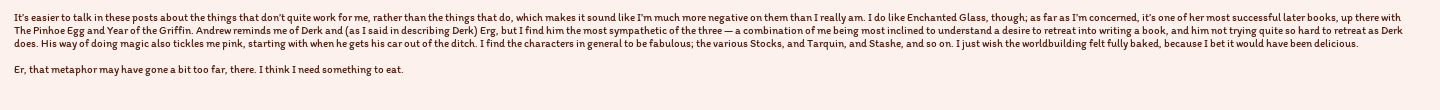It’s easier to talk in these posts about the things that don’t quite work for me, rather than the things that do, which makes it sound like I’m much more negative on them than I really am. I do like Enchanted Glass, though; as far as I’m concerned, it’s one of her most successful later books, up there with The Pinhoe Egg and Year of the Griffin. Andrew reminds me of Derk and (as I said in describing Derk) Erg, but I find him the most sympathetic of the three — a combination of me being most inclined to understand a desire to retreat into writing a book, and him not trying quite so hard to retreat as Derk does. His way of doing magic also tickles me pink, starting with when he gets his car out of the ditch. I find the characters in general to be fabulous; the various Stocks, and Tarquin, and Stashe, and so on. I just wish the worldbuilding felt fully baked, because I bet it would have been delicious.

Er, that metaphor may have gone a bit too far, there. I think I need something to eat.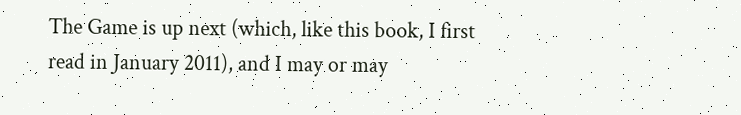The Game is up next (which, like this book, I first read in January 2011), and I may or may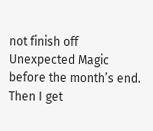not finish off Unexpected Magic before the month’s end. Then I get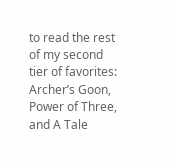to read the rest of my second tier of favorites: Archer’s Goon, Power of Three, and A Tale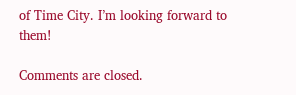of Time City. I’m looking forward to them!

Comments are closed.